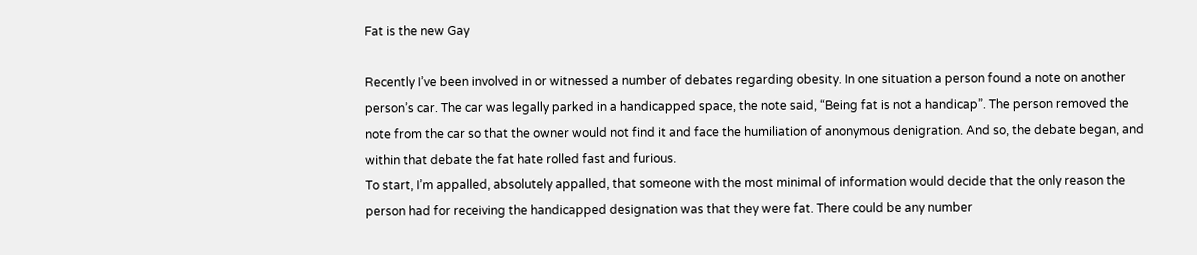Fat is the new Gay

Recently I’ve been involved in or witnessed a number of debates regarding obesity. In one situation a person found a note on another person’s car. The car was legally parked in a handicapped space, the note said, “Being fat is not a handicap”. The person removed the note from the car so that the owner would not find it and face the humiliation of anonymous denigration. And so, the debate began, and within that debate the fat hate rolled fast and furious.
To start, I’m appalled, absolutely appalled, that someone with the most minimal of information would decide that the only reason the person had for receiving the handicapped designation was that they were fat. There could be any number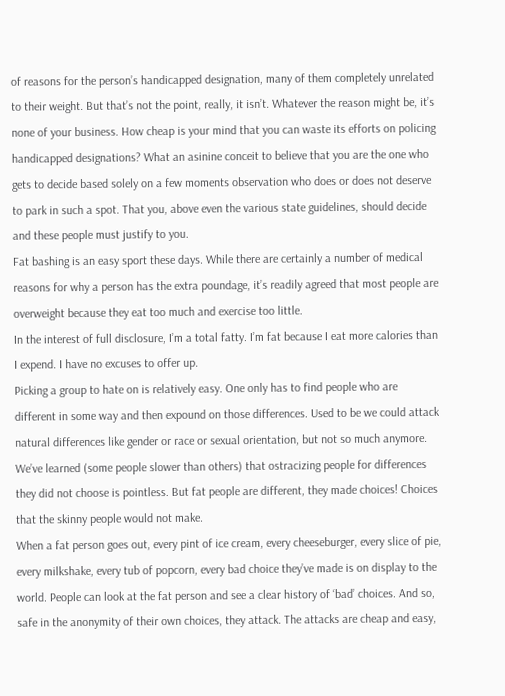of reasons for the person’s handicapped designation, many of them completely unrelated to their weight. But that’s not the point, really, it isn’t. Whatever the reason might be, it’s none of your business. How cheap is your mind that you can waste its efforts on policing handicapped designations? What an asinine conceit to believe that you are the one who gets to decide based solely on a few moments observation who does or does not deserve to park in such a spot. That you, above even the various state guidelines, should decide and these people must justify to you.
Fat bashing is an easy sport these days. While there are certainly a number of medical reasons for why a person has the extra poundage, it’s readily agreed that most people are overweight because they eat too much and exercise too little.
In the interest of full disclosure, I’m a total fatty. I’m fat because I eat more calories than I expend. I have no excuses to offer up.
Picking a group to hate on is relatively easy. One only has to find people who are different in some way and then expound on those differences. Used to be we could attack natural differences like gender or race or sexual orientation, but not so much anymore. We’ve learned (some people slower than others) that ostracizing people for differences they did not choose is pointless. But fat people are different, they made choices! Choices that the skinny people would not make.
When a fat person goes out, every pint of ice cream, every cheeseburger, every slice of pie, every milkshake, every tub of popcorn, every bad choice they’ve made is on display to the world. People can look at the fat person and see a clear history of ‘bad’ choices. And so, safe in the anonymity of their own choices, they attack. The attacks are cheap and easy,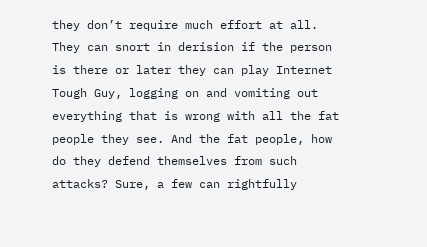they don’t require much effort at all. They can snort in derision if the person is there or later they can play Internet Tough Guy, logging on and vomiting out everything that is wrong with all the fat people they see. And the fat people, how do they defend themselves from such attacks? Sure, a few can rightfully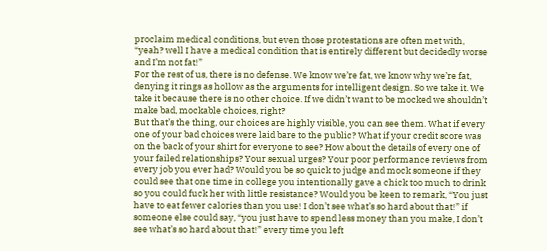proclaim medical conditions, but even those protestations are often met with, “yeah? well I have a medical condition that is entirely different but decidedly worse and I’m not fat!”
For the rest of us, there is no defense. We know we’re fat, we know why we’re fat, denying it rings as hollow as the arguments for intelligent design. So we take it. We take it because there is no other choice. If we didn’t want to be mocked we shouldn’t make bad, mockable choices, right?
But that’s the thing, our choices are highly visible, you can see them. What if every one of your bad choices were laid bare to the public? What if your credit score was on the back of your shirt for everyone to see? How about the details of every one of your failed relationships? Your sexual urges? Your poor performance reviews from every job you ever had? Would you be so quick to judge and mock someone if they could see that one time in college you intentionally gave a chick too much to drink so you could fuck her with little resistance? Would you be keen to remark, “You just have to eat fewer calories than you use! I don’t see what’s so hard about that!” if someone else could say, “you just have to spend less money than you make, I don’t see what’s so hard about that!” every time you left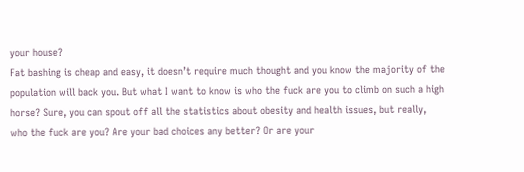your house?
Fat bashing is cheap and easy, it doesn’t require much thought and you know the majority of the population will back you. But what I want to know is who the fuck are you to climb on such a high horse? Sure, you can spout off all the statistics about obesity and health issues, but really, who the fuck are you? Are your bad choices any better? Or are your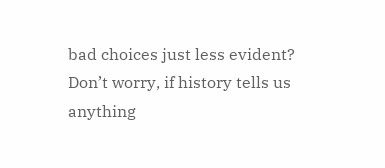bad choices just less evident?
Don’t worry, if history tells us anything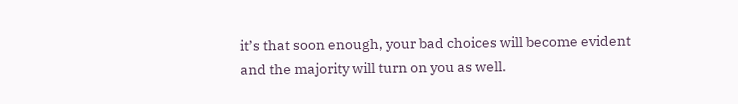it’s that soon enough, your bad choices will become evident and the majority will turn on you as well.